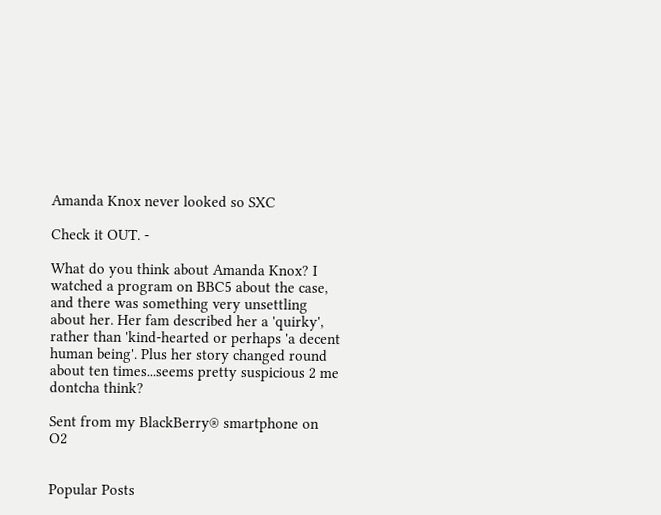Amanda Knox never looked so SXC

Check it OUT. -

What do you think about Amanda Knox? I watched a program on BBC5 about the case, and there was something very unsettling about her. Her fam described her a 'quirky', rather than 'kind-hearted or perhaps 'a decent human being'. Plus her story changed round about ten times...seems pretty suspicious 2 me dontcha think?

Sent from my BlackBerry® smartphone on O2


Popular Posts